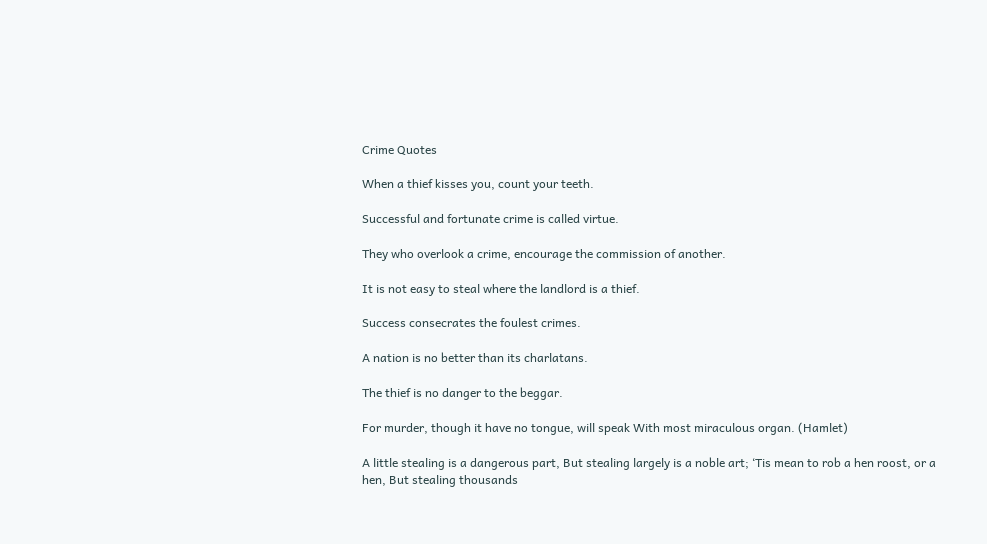Crime Quotes

When a thief kisses you, count your teeth.

Successful and fortunate crime is called virtue.

They who overlook a crime, encourage the commission of another.

It is not easy to steal where the landlord is a thief.

Success consecrates the foulest crimes.

A nation is no better than its charlatans.

The thief is no danger to the beggar.

For murder, though it have no tongue, will speak With most miraculous organ. (Hamlet)

A little stealing is a dangerous part, But stealing largely is a noble art; ‘Tis mean to rob a hen roost, or a hen, But stealing thousands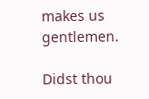makes us gentlemen.

Didst thou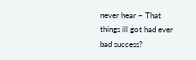never hear – That things ill got had ever bad success?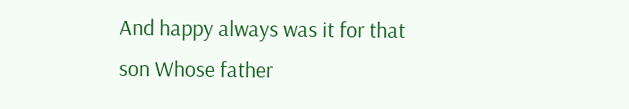And happy always was it for that son Whose father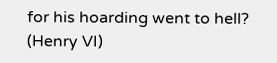for his hoarding went to hell? (Henry VI)